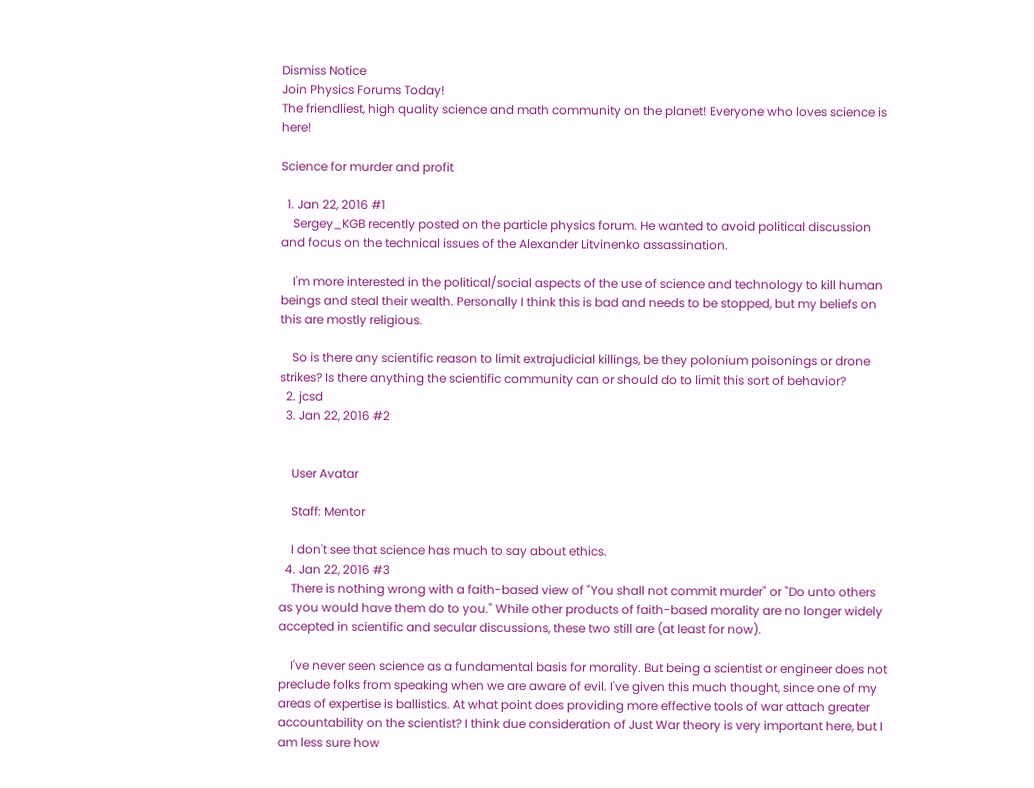Dismiss Notice
Join Physics Forums Today!
The friendliest, high quality science and math community on the planet! Everyone who loves science is here!

Science for murder and profit

  1. Jan 22, 2016 #1
    Sergey_KGB recently posted on the particle physics forum. He wanted to avoid political discussion and focus on the technical issues of the Alexander Litvinenko assassination.

    I'm more interested in the political/social aspects of the use of science and technology to kill human beings and steal their wealth. Personally I think this is bad and needs to be stopped, but my beliefs on this are mostly religious.

    So is there any scientific reason to limit extrajudicial killings, be they polonium poisonings or drone strikes? Is there anything the scientific community can or should do to limit this sort of behavior?
  2. jcsd
  3. Jan 22, 2016 #2


    User Avatar

    Staff: Mentor

    I don't see that science has much to say about ethics.
  4. Jan 22, 2016 #3
    There is nothing wrong with a faith-based view of "You shall not commit murder" or "Do unto others as you would have them do to you." While other products of faith-based morality are no longer widely accepted in scientific and secular discussions, these two still are (at least for now).

    I've never seen science as a fundamental basis for morality. But being a scientist or engineer does not preclude folks from speaking when we are aware of evil. I've given this much thought, since one of my areas of expertise is ballistics. At what point does providing more effective tools of war attach greater accountability on the scientist? I think due consideration of Just War theory is very important here, but I am less sure how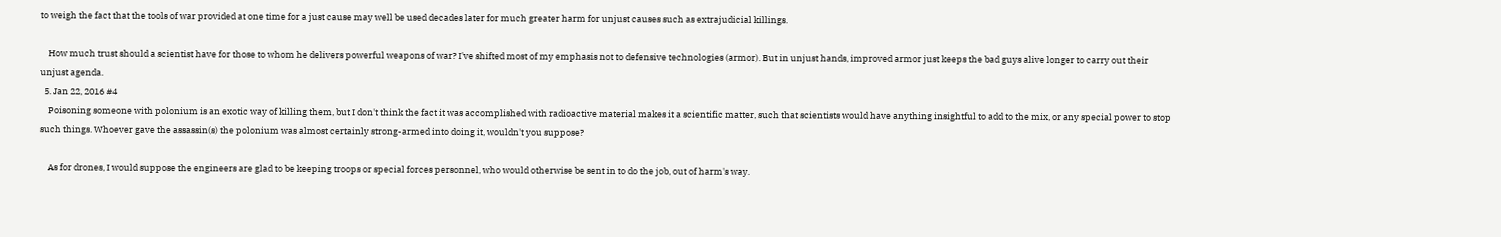to weigh the fact that the tools of war provided at one time for a just cause may well be used decades later for much greater harm for unjust causes such as extrajudicial killings.

    How much trust should a scientist have for those to whom he delivers powerful weapons of war? I've shifted most of my emphasis not to defensive technologies (armor). But in unjust hands, improved armor just keeps the bad guys alive longer to carry out their unjust agenda.
  5. Jan 22, 2016 #4
    Poisoning someone with polonium is an exotic way of killing them, but I don't think the fact it was accomplished with radioactive material makes it a scientific matter, such that scientists would have anything insightful to add to the mix, or any special power to stop such things. Whoever gave the assassin(s) the polonium was almost certainly strong-armed into doing it, wouldn't you suppose?

    As for drones, I would suppose the engineers are glad to be keeping troops or special forces personnel, who would otherwise be sent in to do the job, out of harm's way.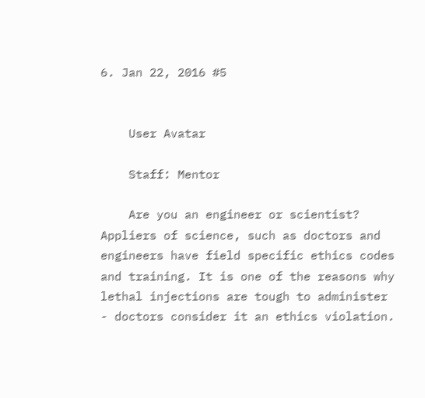6. Jan 22, 2016 #5


    User Avatar

    Staff: Mentor

    Are you an engineer or scientist? Appliers of science, such as doctors and engineers have field specific ethics codes and training. It is one of the reasons why lethal injections are tough to administer - doctors consider it an ethics violation.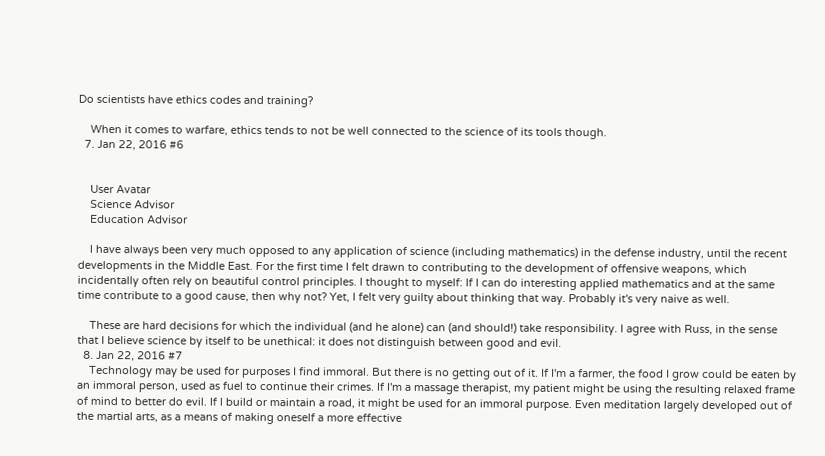Do scientists have ethics codes and training?

    When it comes to warfare, ethics tends to not be well connected to the science of its tools though.
  7. Jan 22, 2016 #6


    User Avatar
    Science Advisor
    Education Advisor

    I have always been very much opposed to any application of science (including mathematics) in the defense industry, until the recent developments in the Middle East. For the first time I felt drawn to contributing to the development of offensive weapons, which incidentally often rely on beautiful control principles. I thought to myself: If I can do interesting applied mathematics and at the same time contribute to a good cause, then why not? Yet, I felt very guilty about thinking that way. Probably it's very naive as well.

    These are hard decisions for which the individual (and he alone) can (and should!) take responsibility. I agree with Russ, in the sense that I believe science by itself to be unethical: it does not distinguish between good and evil.
  8. Jan 22, 2016 #7
    Technology may be used for purposes I find immoral. But there is no getting out of it. If I'm a farmer, the food I grow could be eaten by an immoral person, used as fuel to continue their crimes. If I'm a massage therapist, my patient might be using the resulting relaxed frame of mind to better do evil. If I build or maintain a road, it might be used for an immoral purpose. Even meditation largely developed out of the martial arts, as a means of making oneself a more effective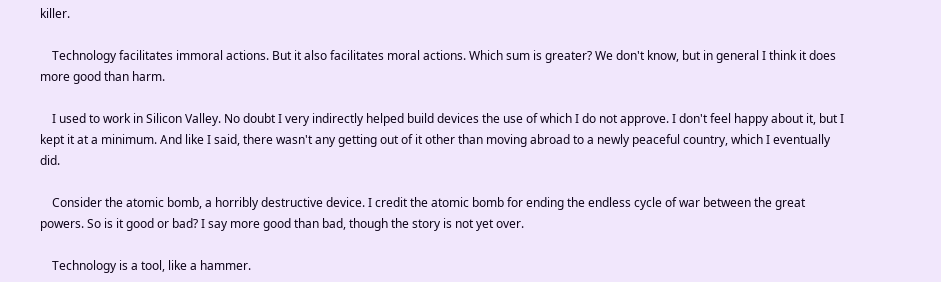killer.

    Technology facilitates immoral actions. But it also facilitates moral actions. Which sum is greater? We don't know, but in general I think it does more good than harm.

    I used to work in Silicon Valley. No doubt I very indirectly helped build devices the use of which I do not approve. I don't feel happy about it, but I kept it at a minimum. And like I said, there wasn't any getting out of it other than moving abroad to a newly peaceful country, which I eventually did.

    Consider the atomic bomb, a horribly destructive device. I credit the atomic bomb for ending the endless cycle of war between the great powers. So is it good or bad? I say more good than bad, though the story is not yet over.

    Technology is a tool, like a hammer.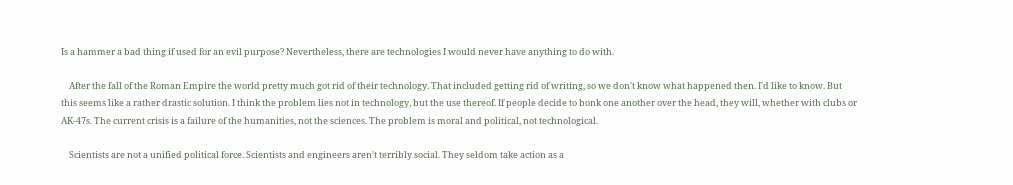Is a hammer a bad thing if used for an evil purpose? Nevertheless, there are technologies I would never have anything to do with.

    After the fall of the Roman Empire the world pretty much got rid of their technology. That included getting rid of writing, so we don't know what happened then. I'd like to know. But this seems like a rather drastic solution. I think the problem lies not in technology, but the use thereof. If people decide to bonk one another over the head, they will, whether with clubs or AK-47s. The current crisis is a failure of the humanities, not the sciences. The problem is moral and political, not technological.

    Scientists are not a unified political force. Scientists and engineers aren't terribly social. They seldom take action as a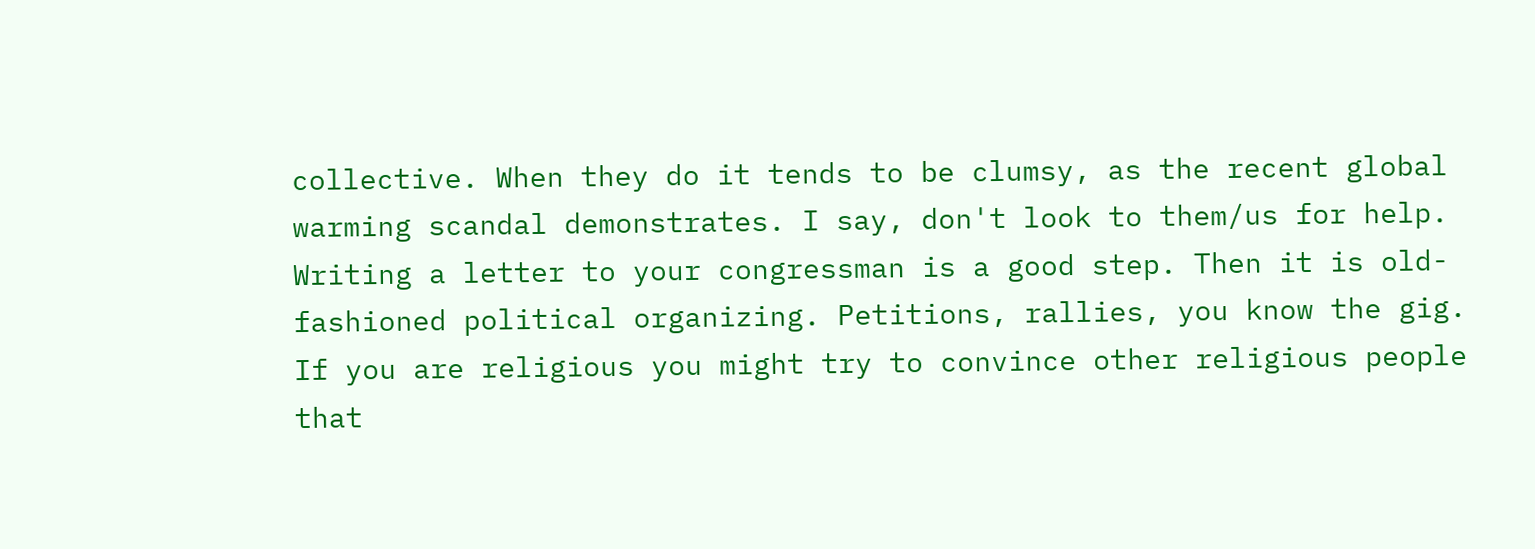collective. When they do it tends to be clumsy, as the recent global warming scandal demonstrates. I say, don't look to them/us for help. Writing a letter to your congressman is a good step. Then it is old-fashioned political organizing. Petitions, rallies, you know the gig. If you are religious you might try to convince other religious people that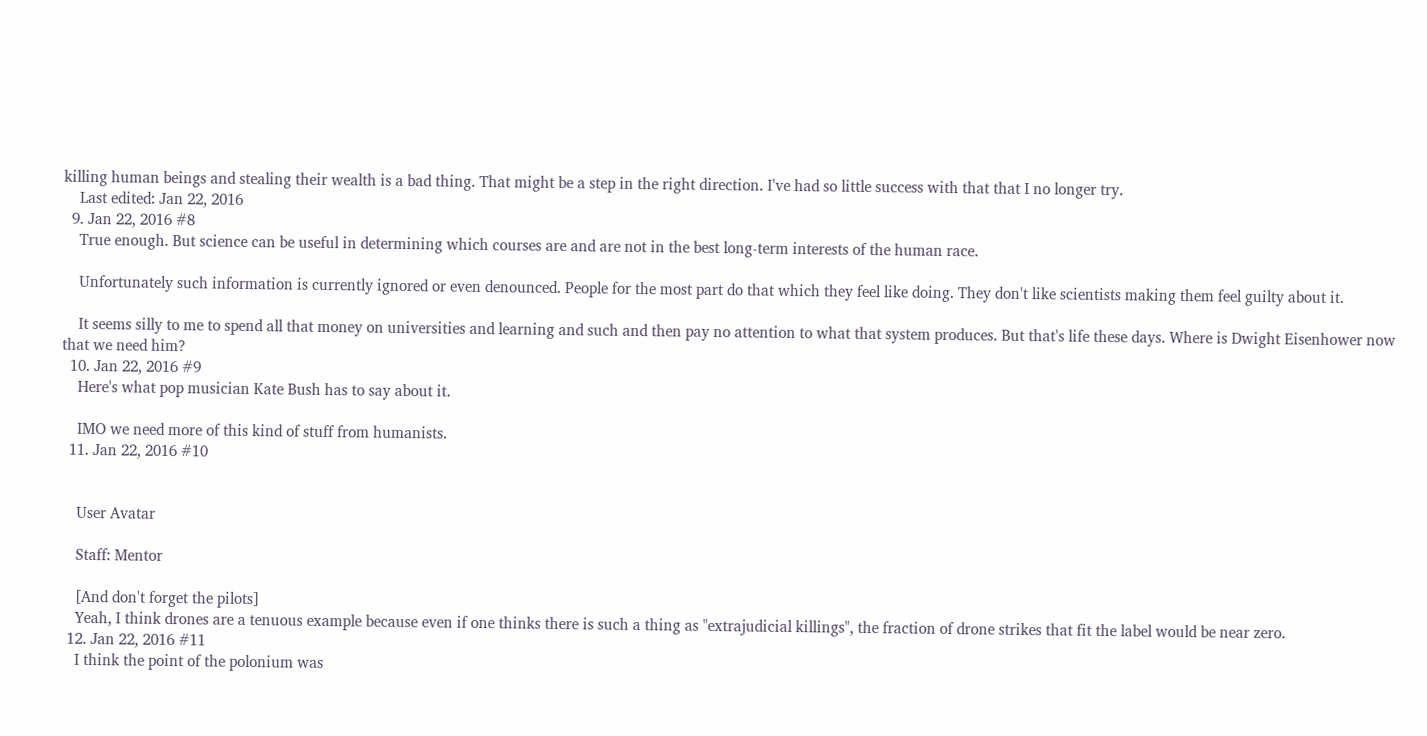killing human beings and stealing their wealth is a bad thing. That might be a step in the right direction. I've had so little success with that that I no longer try.
    Last edited: Jan 22, 2016
  9. Jan 22, 2016 #8
    True enough. But science can be useful in determining which courses are and are not in the best long-term interests of the human race.

    Unfortunately such information is currently ignored or even denounced. People for the most part do that which they feel like doing. They don't like scientists making them feel guilty about it.

    It seems silly to me to spend all that money on universities and learning and such and then pay no attention to what that system produces. But that's life these days. Where is Dwight Eisenhower now that we need him?
  10. Jan 22, 2016 #9
    Here's what pop musician Kate Bush has to say about it.

    IMO we need more of this kind of stuff from humanists.
  11. Jan 22, 2016 #10


    User Avatar

    Staff: Mentor

    [And don't forget the pilots]
    Yeah, I think drones are a tenuous example because even if one thinks there is such a thing as "extrajudicial killings", the fraction of drone strikes that fit the label would be near zero.
  12. Jan 22, 2016 #11
    I think the point of the polonium was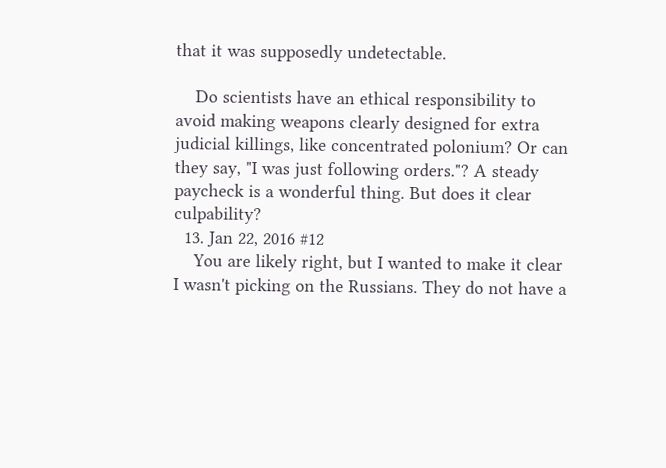that it was supposedly undetectable.

    Do scientists have an ethical responsibility to avoid making weapons clearly designed for extra judicial killings, like concentrated polonium? Or can they say, "I was just following orders."? A steady paycheck is a wonderful thing. But does it clear culpability?
  13. Jan 22, 2016 #12
    You are likely right, but I wanted to make it clear I wasn't picking on the Russians. They do not have a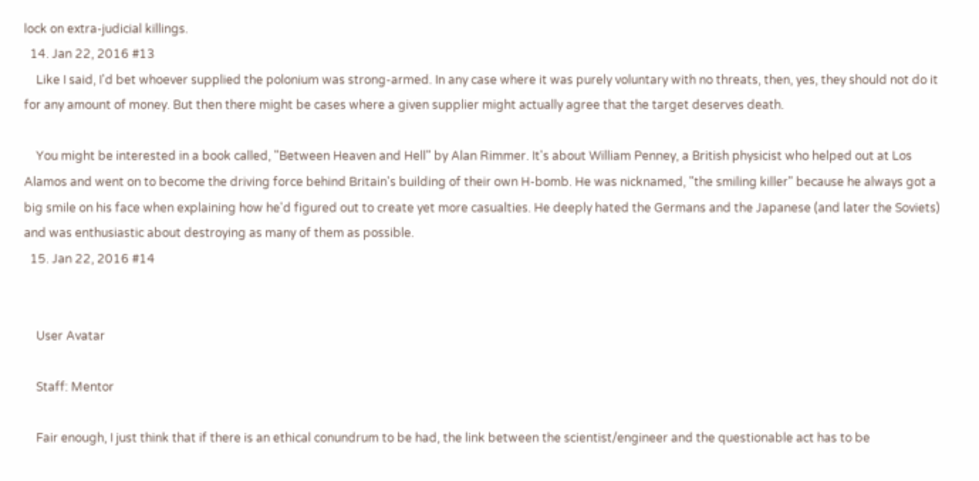lock on extra-judicial killings.
  14. Jan 22, 2016 #13
    Like I said, I'd bet whoever supplied the polonium was strong-armed. In any case where it was purely voluntary with no threats, then, yes, they should not do it for any amount of money. But then there might be cases where a given supplier might actually agree that the target deserves death.

    You might be interested in a book called, "Between Heaven and Hell" by Alan Rimmer. It's about William Penney, a British physicist who helped out at Los Alamos and went on to become the driving force behind Britain's building of their own H-bomb. He was nicknamed, "the smiling killer" because he always got a big smile on his face when explaining how he'd figured out to create yet more casualties. He deeply hated the Germans and the Japanese (and later the Soviets) and was enthusiastic about destroying as many of them as possible.
  15. Jan 22, 2016 #14


    User Avatar

    Staff: Mentor

    Fair enough, I just think that if there is an ethical conundrum to be had, the link between the scientist/engineer and the questionable act has to be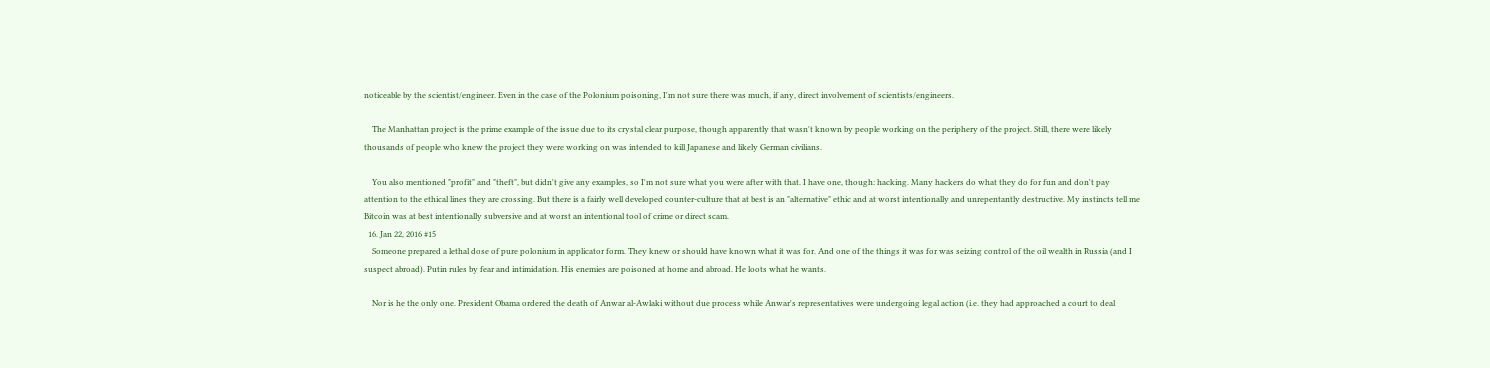noticeable by the scientist/engineer. Even in the case of the Polonium poisoning, I'm not sure there was much, if any, direct involvement of scientists/engineers.

    The Manhattan project is the prime example of the issue due to its crystal clear purpose, though apparently that wasn't known by people working on the periphery of the project. Still, there were likely thousands of people who knew the project they were working on was intended to kill Japanese and likely German civilians.

    You also mentioned "profit" and "theft", but didn't give any examples, so I'm not sure what you were after with that. I have one, though: hacking. Many hackers do what they do for fun and don't pay attention to the ethical lines they are crossing. But there is a fairly well developed counter-culture that at best is an "alternative" ethic and at worst intentionally and unrepentantly destructive. My instincts tell me Bitcoin was at best intentionally subversive and at worst an intentional tool of crime or direct scam.
  16. Jan 22, 2016 #15
    Someone prepared a lethal dose of pure polonium in applicator form. They knew or should have known what it was for. And one of the things it was for was seizing control of the oil wealth in Russia (and I suspect abroad). Putin rules by fear and intimidation. His enemies are poisoned at home and abroad. He loots what he wants.

    Nor is he the only one. President Obama ordered the death of Anwar al-Awlaki without due process while Anwar's representatives were undergoing legal action (i.e. they had approached a court to deal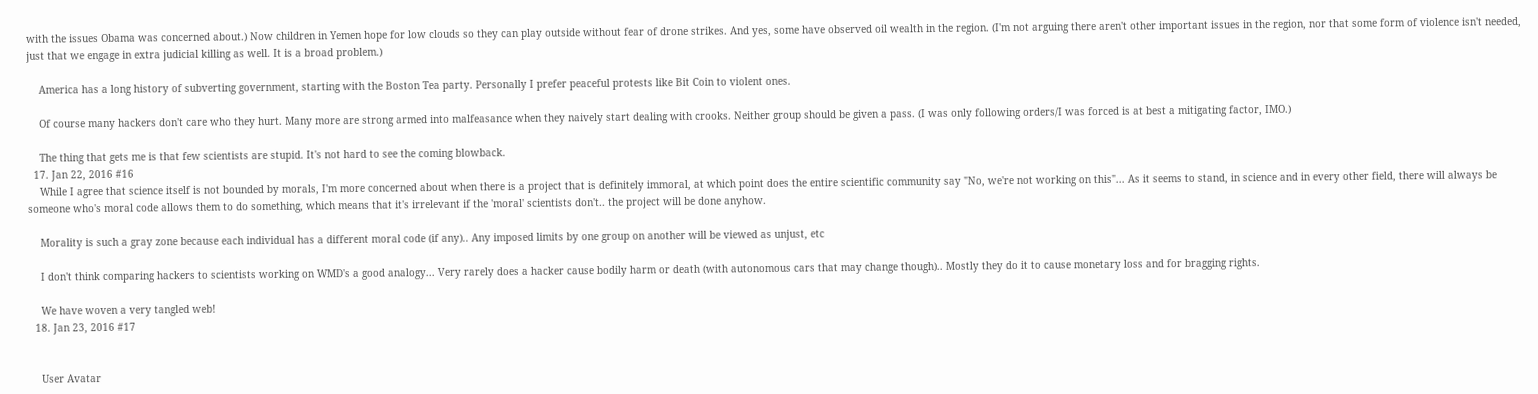with the issues Obama was concerned about.) Now children in Yemen hope for low clouds so they can play outside without fear of drone strikes. And yes, some have observed oil wealth in the region. (I'm not arguing there aren't other important issues in the region, nor that some form of violence isn't needed, just that we engage in extra judicial killing as well. It is a broad problem.)

    America has a long history of subverting government, starting with the Boston Tea party. Personally I prefer peaceful protests like Bit Coin to violent ones.

    Of course many hackers don't care who they hurt. Many more are strong armed into malfeasance when they naively start dealing with crooks. Neither group should be given a pass. (I was only following orders/I was forced is at best a mitigating factor, IMO.)

    The thing that gets me is that few scientists are stupid. It's not hard to see the coming blowback.
  17. Jan 22, 2016 #16
    While I agree that science itself is not bounded by morals, I'm more concerned about when there is a project that is definitely immoral, at which point does the entire scientific community say "No, we're not working on this"... As it seems to stand, in science and in every other field, there will always be someone who's moral code allows them to do something, which means that it's irrelevant if the 'moral' scientists don't.. the project will be done anyhow.

    Morality is such a gray zone because each individual has a different moral code (if any).. Any imposed limits by one group on another will be viewed as unjust, etc

    I don't think comparing hackers to scientists working on WMD's a good analogy... Very rarely does a hacker cause bodily harm or death (with autonomous cars that may change though).. Mostly they do it to cause monetary loss and for bragging rights.

    We have woven a very tangled web!
  18. Jan 23, 2016 #17


    User Avatar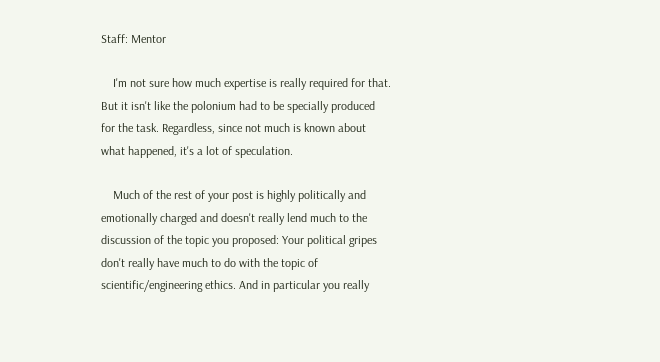Staff: Mentor

    I'm not sure how much expertise is really required for that. But it isn't like the polonium had to be specially produced for the task. Regardless, since not much is known about what happened, it's a lot of speculation.

    Much of the rest of your post is highly politically and emotionally charged and doesn't really lend much to the discussion of the topic you proposed: Your political gripes don't really have much to do with the topic of scientific/engineering ethics. And in particular you really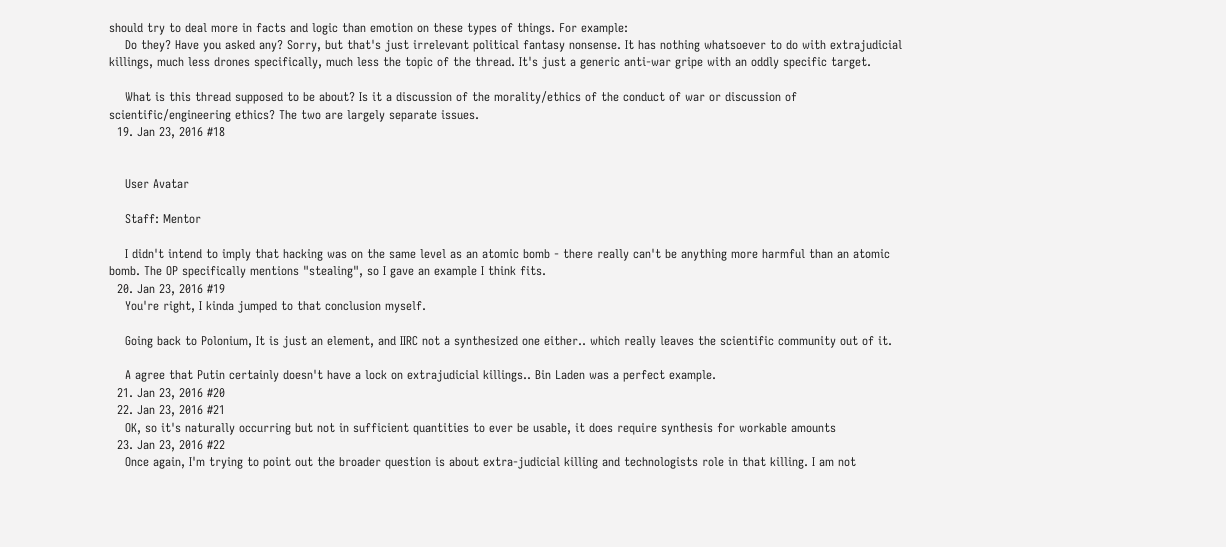should try to deal more in facts and logic than emotion on these types of things. For example:
    Do they? Have you asked any? Sorry, but that's just irrelevant political fantasy nonsense. It has nothing whatsoever to do with extrajudicial killings, much less drones specifically, much less the topic of the thread. It's just a generic anti-war gripe with an oddly specific target.

    What is this thread supposed to be about? Is it a discussion of the morality/ethics of the conduct of war or discussion of scientific/engineering ethics? The two are largely separate issues.
  19. Jan 23, 2016 #18


    User Avatar

    Staff: Mentor

    I didn't intend to imply that hacking was on the same level as an atomic bomb - there really can't be anything more harmful than an atomic bomb. The OP specifically mentions "stealing", so I gave an example I think fits.
  20. Jan 23, 2016 #19
    You're right, I kinda jumped to that conclusion myself.

    Going back to Polonium, It is just an element, and IIRC not a synthesized one either.. which really leaves the scientific community out of it.

    A agree that Putin certainly doesn't have a lock on extrajudicial killings.. Bin Laden was a perfect example.
  21. Jan 23, 2016 #20
  22. Jan 23, 2016 #21
    OK, so it's naturally occurring but not in sufficient quantities to ever be usable, it does require synthesis for workable amounts
  23. Jan 23, 2016 #22
    Once again, I'm trying to point out the broader question is about extra-judicial killing and technologists role in that killing. I am not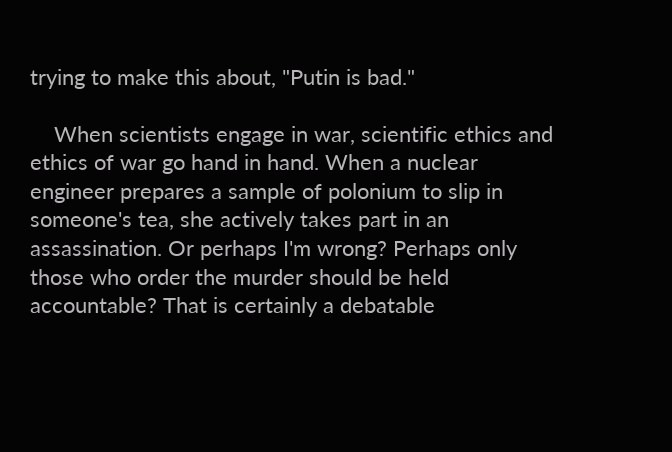trying to make this about, "Putin is bad."

    When scientists engage in war, scientific ethics and ethics of war go hand in hand. When a nuclear engineer prepares a sample of polonium to slip in someone's tea, she actively takes part in an assassination. Or perhaps I'm wrong? Perhaps only those who order the murder should be held accountable? That is certainly a debatable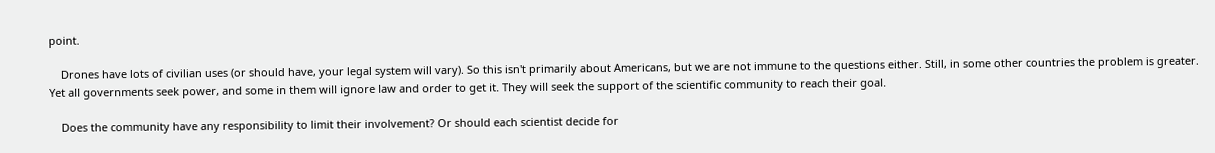point.

    Drones have lots of civilian uses (or should have, your legal system will vary). So this isn't primarily about Americans, but we are not immune to the questions either. Still, in some other countries the problem is greater. Yet all governments seek power, and some in them will ignore law and order to get it. They will seek the support of the scientific community to reach their goal.

    Does the community have any responsibility to limit their involvement? Or should each scientist decide for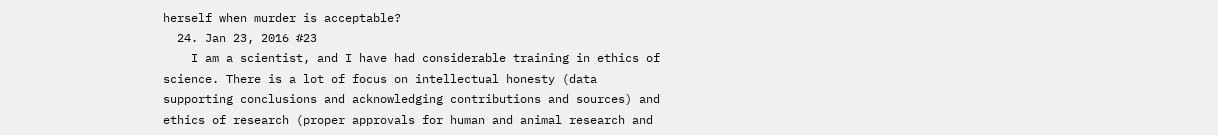herself when murder is acceptable?
  24. Jan 23, 2016 #23
    I am a scientist, and I have had considerable training in ethics of science. There is a lot of focus on intellectual honesty (data supporting conclusions and acknowledging contributions and sources) and ethics of research (proper approvals for human and animal research and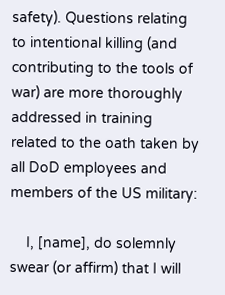safety). Questions relating to intentional killing (and contributing to the tools of war) are more thoroughly addressed in training related to the oath taken by all DoD employees and members of the US military:

    I, [name], do solemnly swear (or affirm) that I will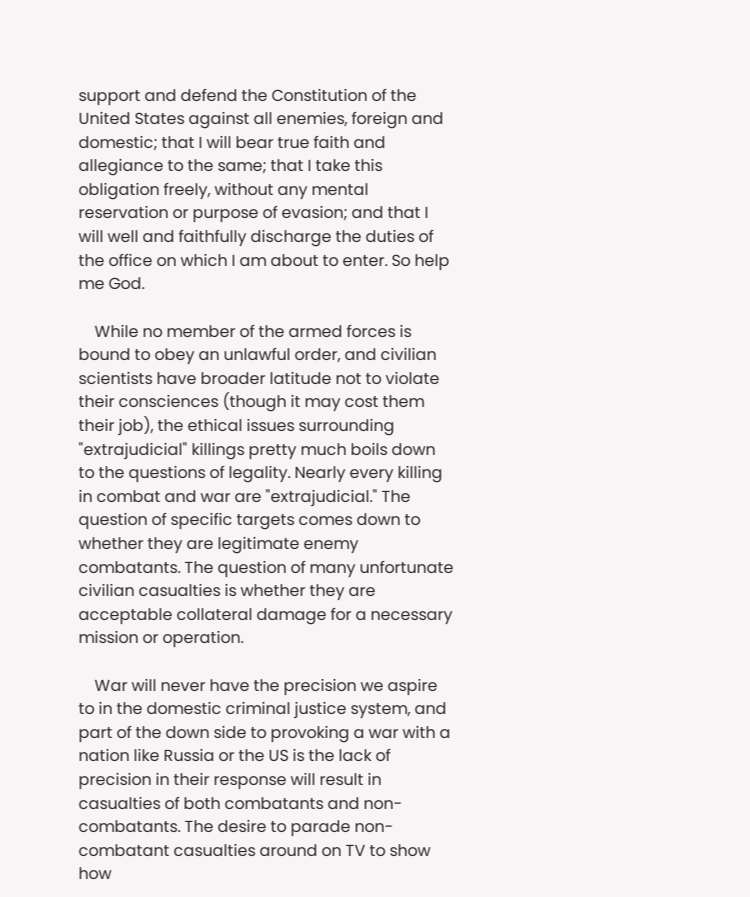support and defend the Constitution of the United States against all enemies, foreign and domestic; that I will bear true faith and allegiance to the same; that I take this obligation freely, without any mental reservation or purpose of evasion; and that I will well and faithfully discharge the duties of the office on which I am about to enter. So help me God.

    While no member of the armed forces is bound to obey an unlawful order, and civilian scientists have broader latitude not to violate their consciences (though it may cost them their job), the ethical issues surrounding "extrajudicial" killings pretty much boils down to the questions of legality. Nearly every killing in combat and war are "extrajudicial." The question of specific targets comes down to whether they are legitimate enemy combatants. The question of many unfortunate civilian casualties is whether they are acceptable collateral damage for a necessary mission or operation.

    War will never have the precision we aspire to in the domestic criminal justice system, and part of the down side to provoking a war with a nation like Russia or the US is the lack of precision in their response will result in casualties of both combatants and non-combatants. The desire to parade non-combatant casualties around on TV to show how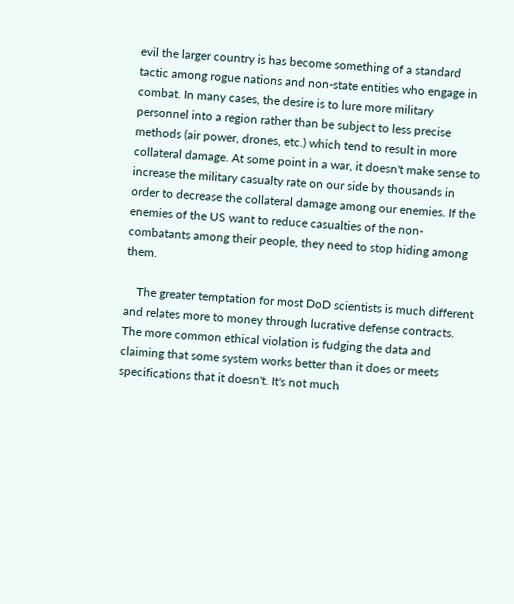evil the larger country is has become something of a standard tactic among rogue nations and non-state entities who engage in combat. In many cases, the desire is to lure more military personnel into a region rather than be subject to less precise methods (air power, drones, etc.) which tend to result in more collateral damage. At some point in a war, it doesn't make sense to increase the military casualty rate on our side by thousands in order to decrease the collateral damage among our enemies. If the enemies of the US want to reduce casualties of the non-combatants among their people, they need to stop hiding among them.

    The greater temptation for most DoD scientists is much different and relates more to money through lucrative defense contracts. The more common ethical violation is fudging the data and claiming that some system works better than it does or meets specifications that it doesn't. It's not much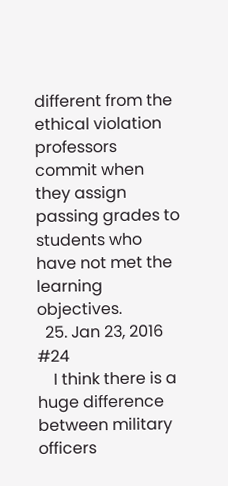different from the ethical violation professors commit when they assign passing grades to students who have not met the learning objectives.
  25. Jan 23, 2016 #24
    I think there is a huge difference between military officers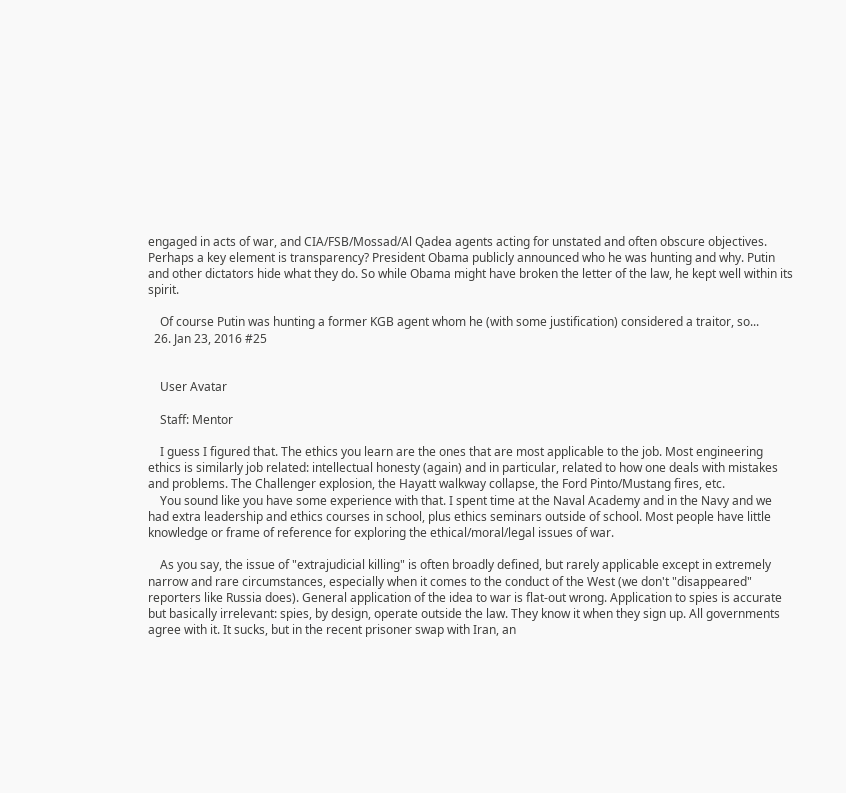engaged in acts of war, and CIA/FSB/Mossad/Al Qadea agents acting for unstated and often obscure objectives. Perhaps a key element is transparency? President Obama publicly announced who he was hunting and why. Putin and other dictators hide what they do. So while Obama might have broken the letter of the law, he kept well within its spirit.

    Of course Putin was hunting a former KGB agent whom he (with some justification) considered a traitor, so...
  26. Jan 23, 2016 #25


    User Avatar

    Staff: Mentor

    I guess I figured that. The ethics you learn are the ones that are most applicable to the job. Most engineering ethics is similarly job related: intellectual honesty (again) and in particular, related to how one deals with mistakes and problems. The Challenger explosion, the Hayatt walkway collapse, the Ford Pinto/Mustang fires, etc.
    You sound like you have some experience with that. I spent time at the Naval Academy and in the Navy and we had extra leadership and ethics courses in school, plus ethics seminars outside of school. Most people have little knowledge or frame of reference for exploring the ethical/moral/legal issues of war.

    As you say, the issue of "extrajudicial killing" is often broadly defined, but rarely applicable except in extremely narrow and rare circumstances, especially when it comes to the conduct of the West (we don't "disappeared" reporters like Russia does). General application of the idea to war is flat-out wrong. Application to spies is accurate but basically irrelevant: spies, by design, operate outside the law. They know it when they sign up. All governments agree with it. It sucks, but in the recent prisoner swap with Iran, an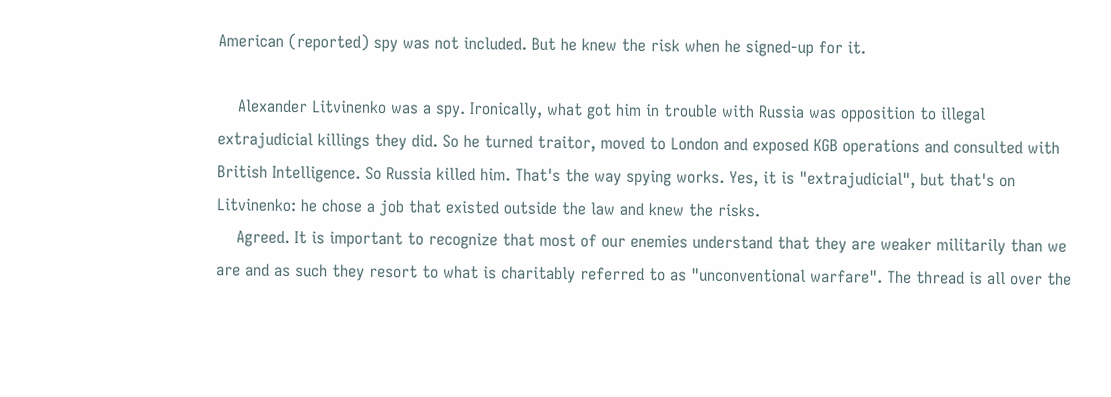American (reported) spy was not included. But he knew the risk when he signed-up for it.

    Alexander Litvinenko was a spy. Ironically, what got him in trouble with Russia was opposition to illegal extrajudicial killings they did. So he turned traitor, moved to London and exposed KGB operations and consulted with British Intelligence. So Russia killed him. That's the way spying works. Yes, it is "extrajudicial", but that's on Litvinenko: he chose a job that existed outside the law and knew the risks.
    Agreed. It is important to recognize that most of our enemies understand that they are weaker militarily than we are and as such they resort to what is charitably referred to as "unconventional warfare". The thread is all over the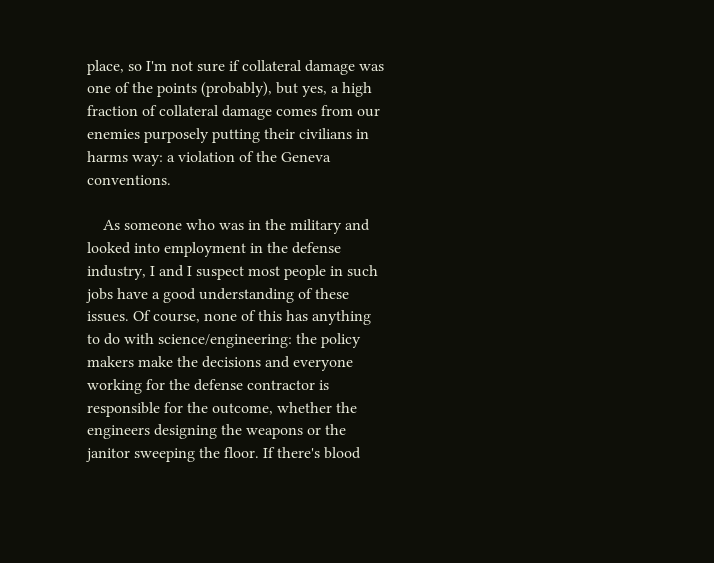place, so I'm not sure if collateral damage was one of the points (probably), but yes, a high fraction of collateral damage comes from our enemies purposely putting their civilians in harms way: a violation of the Geneva conventions.

    As someone who was in the military and looked into employment in the defense industry, I and I suspect most people in such jobs have a good understanding of these issues. Of course, none of this has anything to do with science/engineering: the policy makers make the decisions and everyone working for the defense contractor is responsible for the outcome, whether the engineers designing the weapons or the janitor sweeping the floor. If there's blood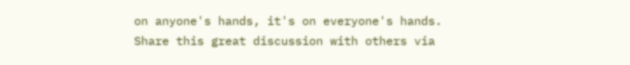on anyone's hands, it's on everyone's hands.
Share this great discussion with others via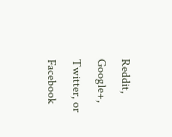Reddit, Google+, Twitter, or Facebook